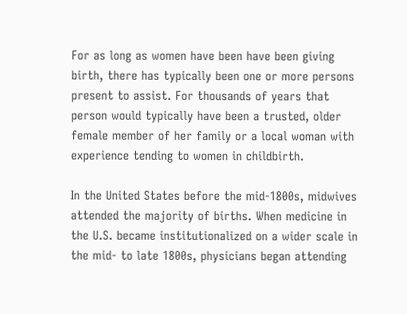For as long as women have been have been giving birth, there has typically been one or more persons present to assist. For thousands of years that person would typically have been a trusted, older female member of her family or a local woman with experience tending to women in childbirth.

In the United States before the mid-1800s, midwives attended the majority of births. When medicine in the U.S. became institutionalized on a wider scale in the mid- to late 1800s, physicians began attending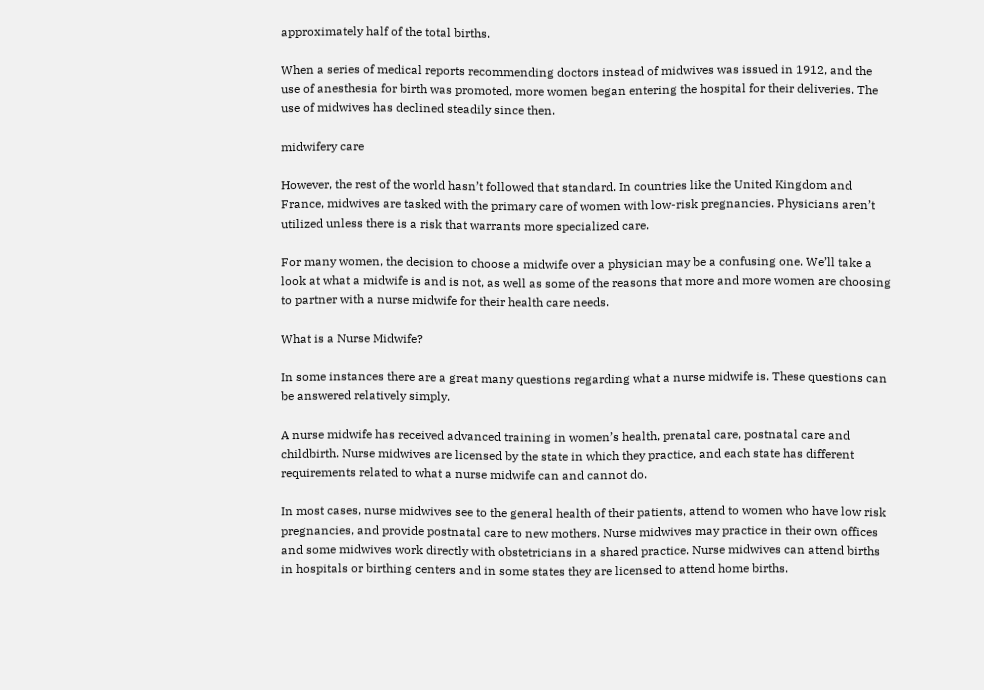approximately half of the total births.

When a series of medical reports recommending doctors instead of midwives was issued in 1912, and the use of anesthesia for birth was promoted, more women began entering the hospital for their deliveries. The use of midwives has declined steadily since then.

midwifery care

However, the rest of the world hasn’t followed that standard. In countries like the United Kingdom and France, midwives are tasked with the primary care of women with low-risk pregnancies. Physicians aren’t utilized unless there is a risk that warrants more specialized care.

For many women, the decision to choose a midwife over a physician may be a confusing one. We’ll take a look at what a midwife is and is not, as well as some of the reasons that more and more women are choosing to partner with a nurse midwife for their health care needs.

What is a Nurse Midwife?

In some instances there are a great many questions regarding what a nurse midwife is. These questions can be answered relatively simply.

A nurse midwife has received advanced training in women’s health, prenatal care, postnatal care and childbirth. Nurse midwives are licensed by the state in which they practice, and each state has different requirements related to what a nurse midwife can and cannot do.

In most cases, nurse midwives see to the general health of their patients, attend to women who have low risk pregnancies, and provide postnatal care to new mothers. Nurse midwives may practice in their own offices and some midwives work directly with obstetricians in a shared practice. Nurse midwives can attend births in hospitals or birthing centers and in some states they are licensed to attend home births.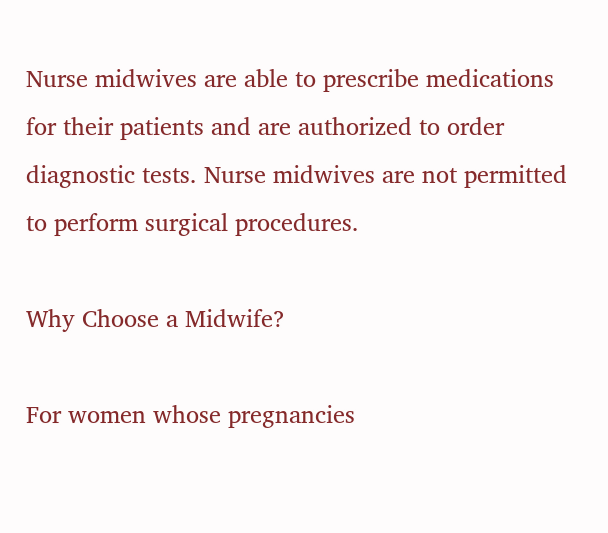Nurse midwives are able to prescribe medications for their patients and are authorized to order diagnostic tests. Nurse midwives are not permitted to perform surgical procedures.

Why Choose a Midwife?

For women whose pregnancies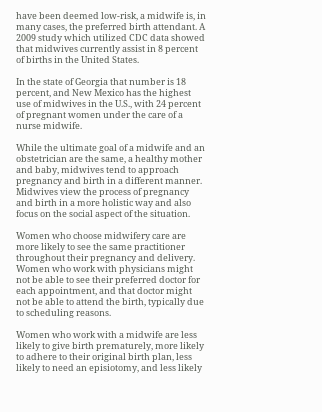have been deemed low-risk, a midwife is, in many cases, the preferred birth attendant. A 2009 study which utilized CDC data showed that midwives currently assist in 8 percent of births in the United States.

In the state of Georgia that number is 18 percent, and New Mexico has the highest use of midwives in the U.S., with 24 percent of pregnant women under the care of a nurse midwife.

While the ultimate goal of a midwife and an obstetrician are the same, a healthy mother and baby, midwives tend to approach pregnancy and birth in a different manner. Midwives view the process of pregnancy and birth in a more holistic way and also focus on the social aspect of the situation.

Women who choose midwifery care are more likely to see the same practitioner throughout their pregnancy and delivery. Women who work with physicians might not be able to see their preferred doctor for each appointment, and that doctor might not be able to attend the birth, typically due to scheduling reasons.

Women who work with a midwife are less likely to give birth prematurely, more likely to adhere to their original birth plan, less likely to need an episiotomy, and less likely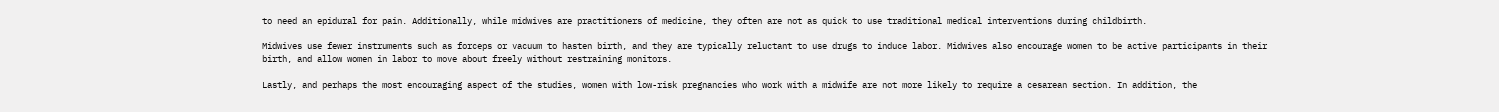to need an epidural for pain. Additionally, while midwives are practitioners of medicine, they often are not as quick to use traditional medical interventions during childbirth.

Midwives use fewer instruments such as forceps or vacuum to hasten birth, and they are typically reluctant to use drugs to induce labor. Midwives also encourage women to be active participants in their birth, and allow women in labor to move about freely without restraining monitors.

Lastly, and perhaps the most encouraging aspect of the studies, women with low-risk pregnancies who work with a midwife are not more likely to require a cesarean section. In addition, the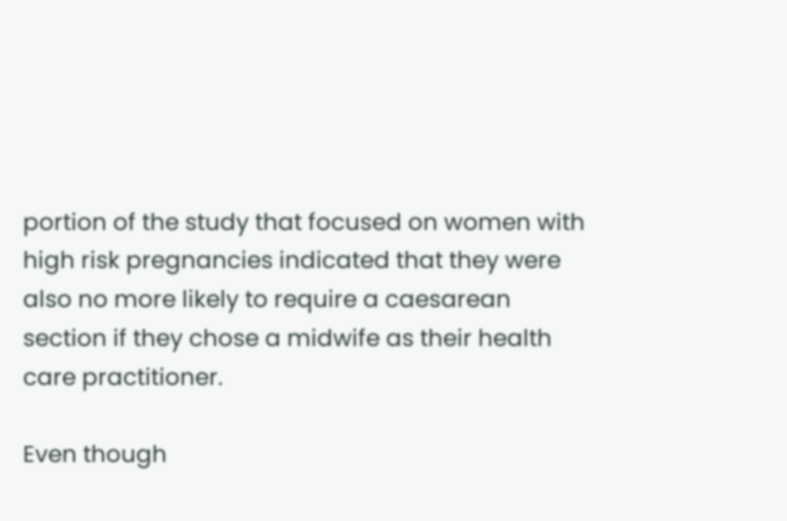portion of the study that focused on women with high risk pregnancies indicated that they were also no more likely to require a caesarean section if they chose a midwife as their health care practitioner.

Even though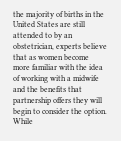the majority of births in the United States are still attended to by an obstetrician, experts believe that as women become more familiar with the idea of working with a midwife and the benefits that partnership offers they will begin to consider the option. While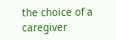the choice of a caregiver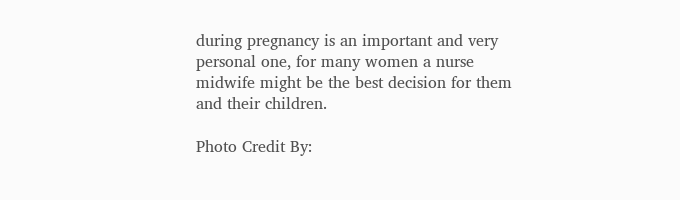during pregnancy is an important and very personal one, for many women a nurse midwife might be the best decision for them and their children.

Photo Credit By: